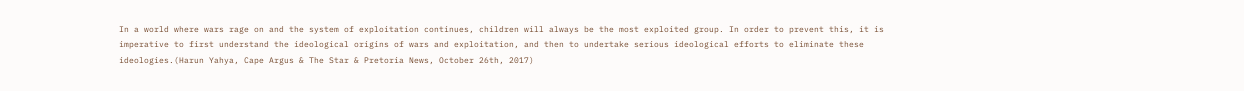In a world where wars rage on and the system of exploitation continues, children will always be the most exploited group. In order to prevent this, it is imperative to first understand the ideological origins of wars and exploitation, and then to undertake serious ideological efforts to eliminate these ideologies.(Harun Yahya, Cape Argus & The Star & Pretoria News, October 26th, 2017)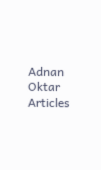Adnan Oktar Articles